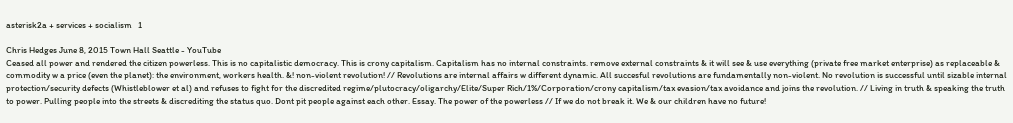asterisk2a + services + socialism   1

Chris Hedges June 8, 2015 Town Hall Seattle - YouTube
Ceased all power and rendered the citizen powerless. This is no capitalistic democracy. This is crony capitalism. Capitalism has no internal constraints. remove external constraints & it will see & use everything (private free market enterprise) as replaceable & commodity w a price (even the planet): the environment, workers health. &! non-violent revolution! // Revolutions are internal affairs w different dynamic. All succesful revolutions are fundamentally non-violent. No revolution is successful until sizable internal protection/security defects (Whistleblower et al) and refuses to fight for the discredited regime/plutocracy/oligarchy/Elite/Super Rich/1%/Corporation/crony capitalism/tax evasion/tax avoidance and joins the revolution. // Living in truth & speaking the truth to power. Pulling people into the streets & discrediting the status quo. Dont pit people against each other. Essay. The power of the powerless // If we do not break it. We & our children have no future!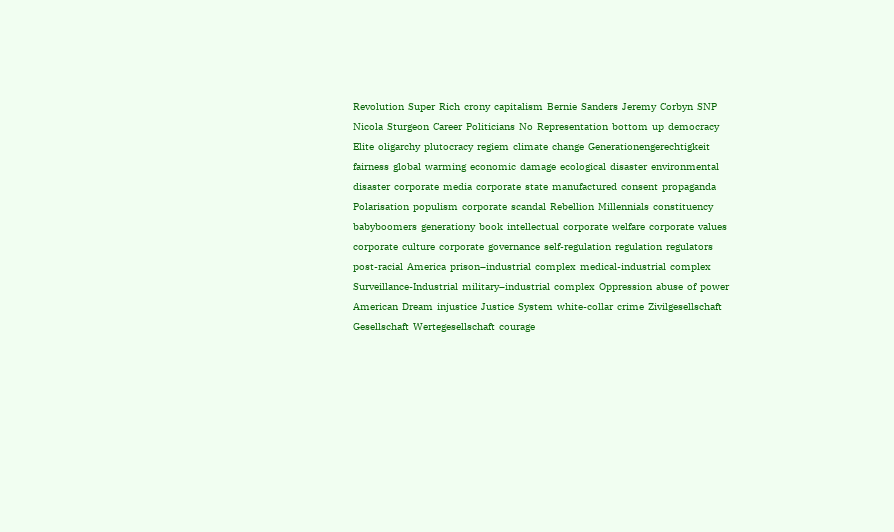Revolution  Super  Rich  crony  capitalism  Bernie  Sanders  Jeremy  Corbyn  SNP  Nicola  Sturgeon  Career  Politicians  No  Representation  bottom  up  democracy  Elite  oligarchy  plutocracy  regiem  climate  change  Generationengerechtigkeit  fairness  global  warming  economic  damage  ecological  disaster  environmental  disaster  corporate  media  corporate  state  manufactured  consent  propaganda  Polarisation  populism  corporate  scandal  Rebellion  Millennials  constituency  babyboomers  generationy  book  intellectual  corporate  welfare  corporate  values  corporate  culture  corporate  governance  self-regulation  regulation  regulators  post-racial  America  prison–industrial  complex  medical-industrial  complex  Surveillance-Industrial  military–industrial  complex  Oppression  abuse  of  power  American  Dream  injustice  Justice  System  white-collar  crime  Zivilgesellschaft  Gesellschaft  Wertegesellschaft  courage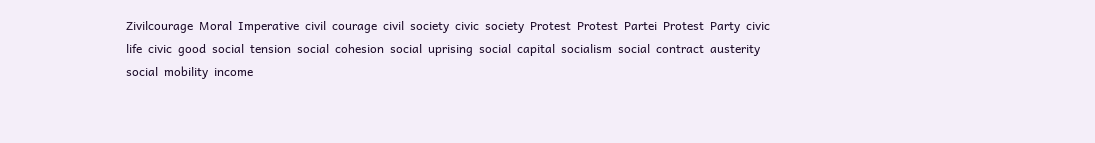Zivilcourage  Moral  Imperative  civil  courage  civil  society  civic  society  Protest  Protest  Partei  Protest  Party  civic  life  civic  good  social  tension  social  cohesion  social  uprising  social  capital  socialism  social  contract  austerity  social  mobility  income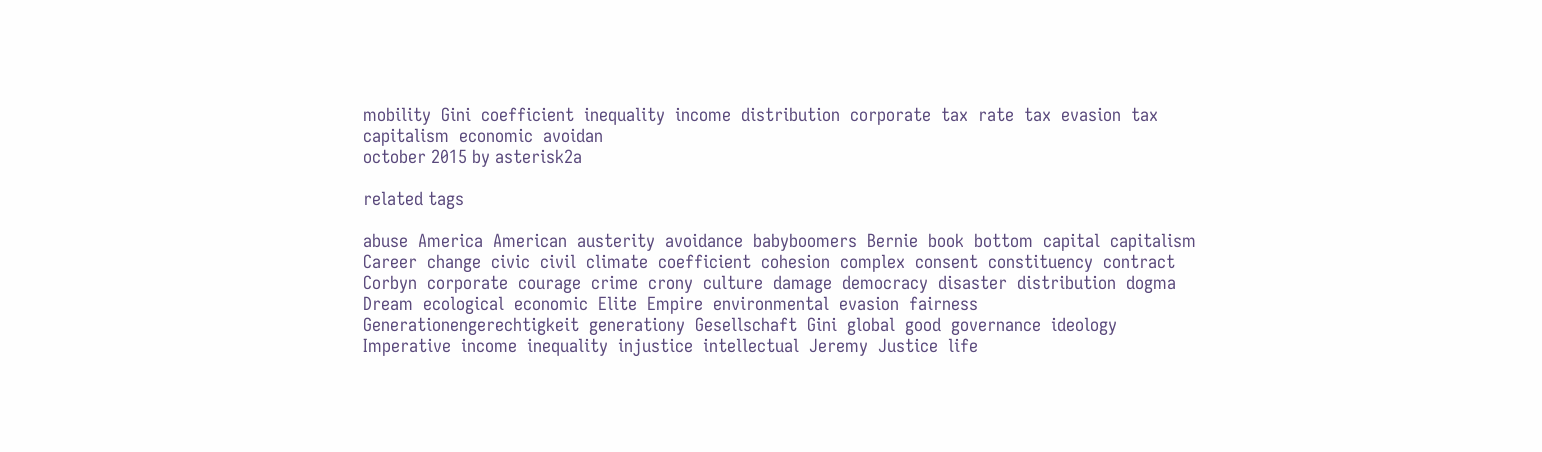mobility  Gini  coefficient  inequality  income  distribution  corporate  tax  rate  tax  evasion  tax  capitalism  economic  avoidan
october 2015 by asterisk2a

related tags

abuse  America  American  austerity  avoidance  babyboomers  Bernie  book  bottom  capital  capitalism  Career  change  civic  civil  climate  coefficient  cohesion  complex  consent  constituency  contract  Corbyn  corporate  courage  crime  crony  culture  damage  democracy  disaster  distribution  dogma  Dream  ecological  economic  Elite  Empire  environmental  evasion  fairness  Generationengerechtigkeit  generationy  Gesellschaft  Gini  global  good  governance  ideology  Imperative  income  inequality  injustice  intellectual  Jeremy  Justice  life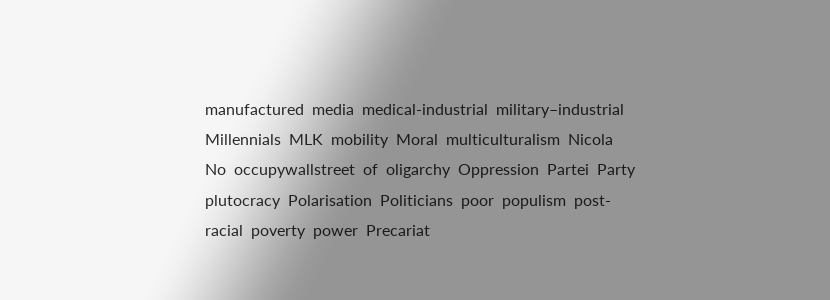manufactured  media  medical-industrial  military–industrial  Millennials  MLK  mobility  Moral  multiculturalism  Nicola  No  occupywallstreet  of  oligarchy  Oppression  Partei  Party  plutocracy  Polarisation  Politicians  poor  populism  post-racial  poverty  power  Precariat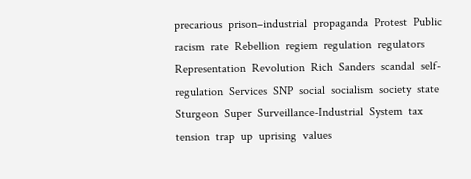precarious  prison–industrial  propaganda  Protest  Public  racism  rate  Rebellion  regiem  regulation  regulators  Representation  Revolution  Rich  Sanders  scandal  self-regulation  Services  SNP  social  socialism  society  state  Sturgeon  Super  Surveillance-Industrial  System  tax  tension  trap  up  uprising  values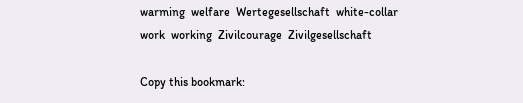warming  welfare  Wertegesellschaft  white-collar  work  working  Zivilcourage  Zivilgesellschaft

Copy this bookmark: